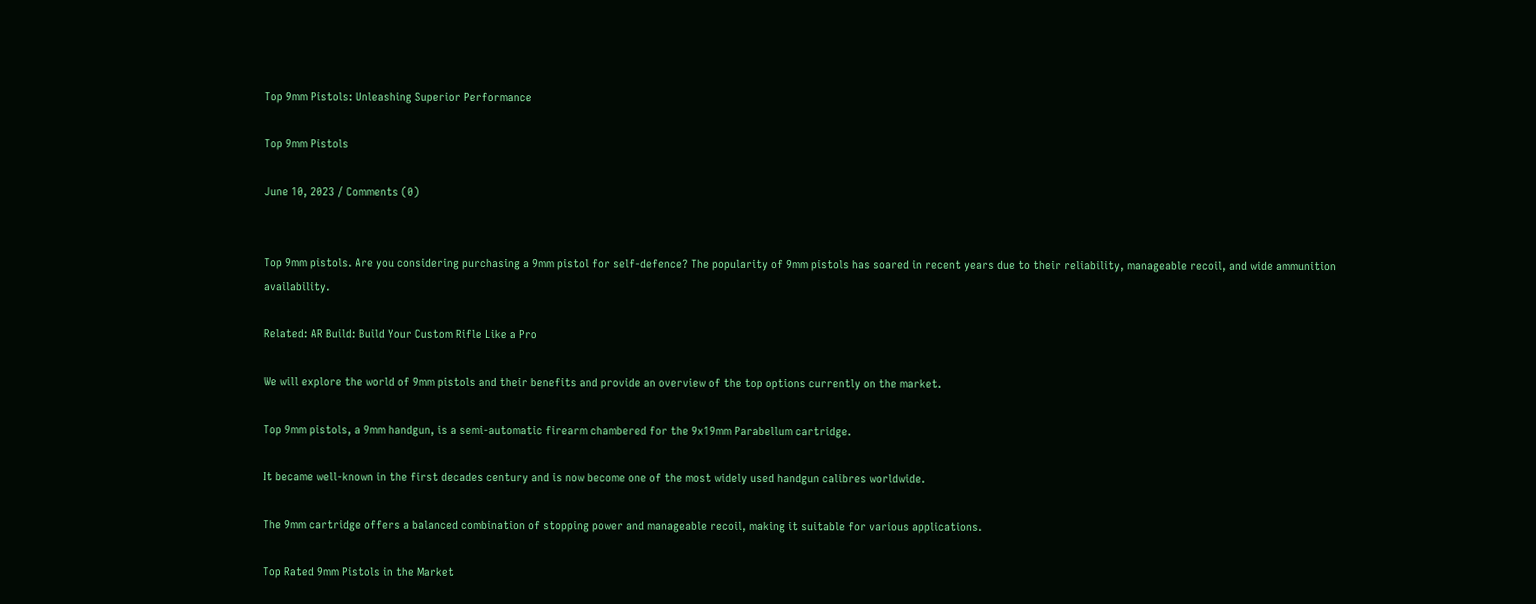Top 9mm Pistols: Unleashing Superior Performance

Top 9mm Pistols

June 10, 2023 / Comments (0)


Top 9mm pistols. Are you considering purchasing a 9mm pistol for self-defence? The popularity of 9mm pistols has soared in recent years due to their reliability, manageable recoil, and wide ammunition availability.

Related: AR Build: Build Your Custom Rifle Like a Pro

We will explore the world of 9mm pistols and their benefits and provide an overview of the top options currently on the market.

Top 9mm pistols, a 9mm handgun, is a semi-automatic firearm chambered for the 9x19mm Parabellum cartridge.

It became well-known in the first decades century and is now become one of the most widely used handgun calibres worldwide.

The 9mm cartridge offers a balanced combination of stopping power and manageable recoil, making it suitable for various applications.

Top Rated 9mm Pistols in the Market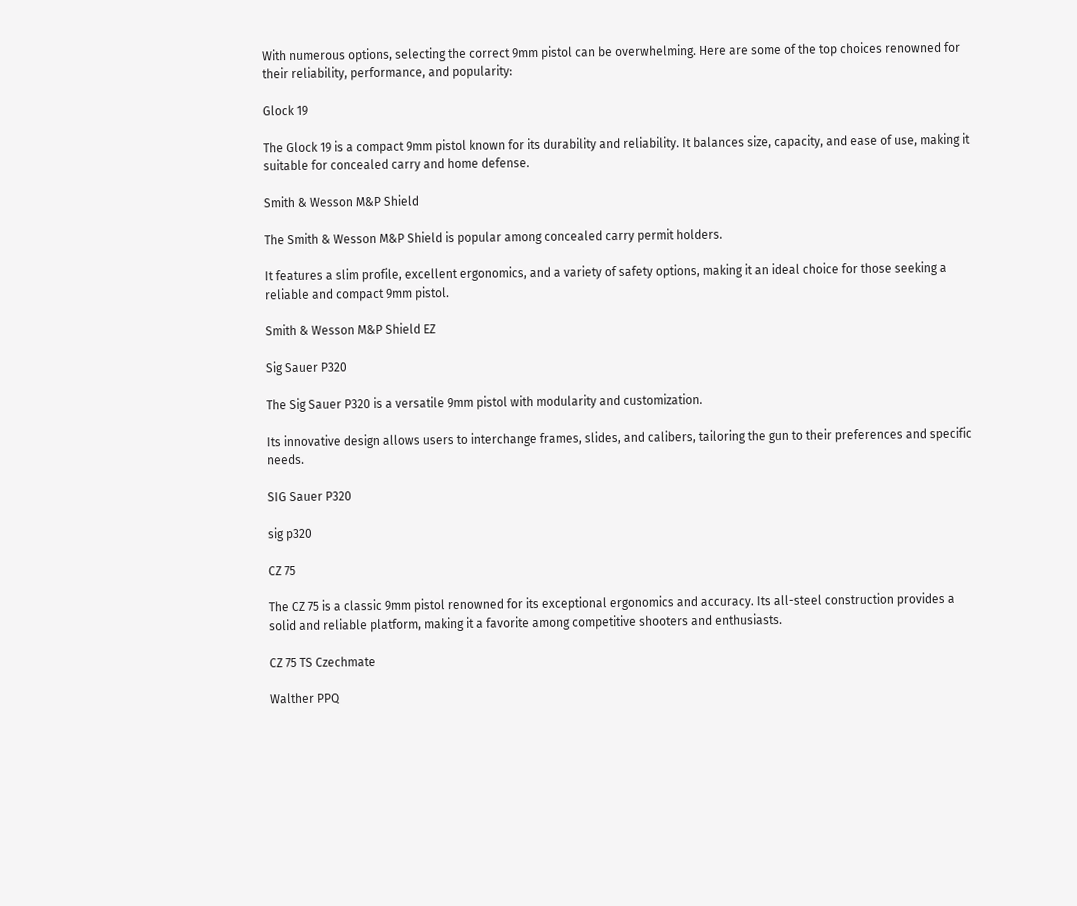With numerous options, selecting the correct 9mm pistol can be overwhelming. Here are some of the top choices renowned for their reliability, performance, and popularity:

Glock 19

The Glock 19 is a compact 9mm pistol known for its durability and reliability. It balances size, capacity, and ease of use, making it suitable for concealed carry and home defense.

Smith & Wesson M&P Shield

The Smith & Wesson M&P Shield is popular among concealed carry permit holders.

It features a slim profile, excellent ergonomics, and a variety of safety options, making it an ideal choice for those seeking a reliable and compact 9mm pistol.

Smith & Wesson M&P Shield EZ

Sig Sauer P320

The Sig Sauer P320 is a versatile 9mm pistol with modularity and customization.

Its innovative design allows users to interchange frames, slides, and calibers, tailoring the gun to their preferences and specific needs.

SIG Sauer P320

sig p320

CZ 75

The CZ 75 is a classic 9mm pistol renowned for its exceptional ergonomics and accuracy. Its all-steel construction provides a solid and reliable platform, making it a favorite among competitive shooters and enthusiasts.

CZ 75 TS Czechmate

Walther PPQ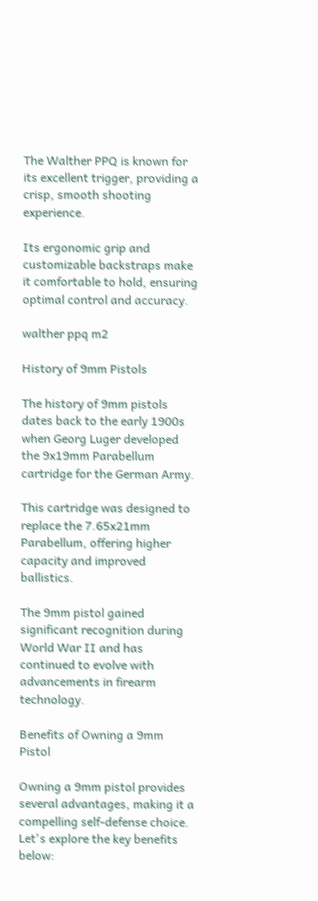The Walther PPQ is known for its excellent trigger, providing a crisp, smooth shooting experience.

Its ergonomic grip and customizable backstraps make it comfortable to hold, ensuring optimal control and accuracy.

walther ppq m2

History of 9mm Pistols

The history of 9mm pistols dates back to the early 1900s when Georg Luger developed the 9x19mm Parabellum cartridge for the German Army.

This cartridge was designed to replace the 7.65x21mm Parabellum, offering higher capacity and improved ballistics.

The 9mm pistol gained significant recognition during World War II and has continued to evolve with advancements in firearm technology.

Benefits of Owning a 9mm Pistol

Owning a 9mm pistol provides several advantages, making it a compelling self-defense choice. Let's explore the key benefits below: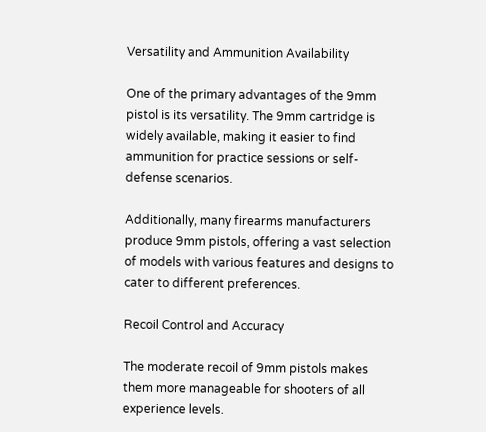Versatility and Ammunition Availability

One of the primary advantages of the 9mm pistol is its versatility. The 9mm cartridge is widely available, making it easier to find ammunition for practice sessions or self-defense scenarios.

Additionally, many firearms manufacturers produce 9mm pistols, offering a vast selection of models with various features and designs to cater to different preferences.

Recoil Control and Accuracy

The moderate recoil of 9mm pistols makes them more manageable for shooters of all experience levels.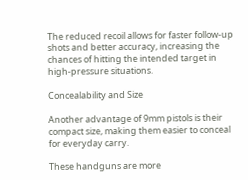The reduced recoil allows for faster follow-up shots and better accuracy, increasing the chances of hitting the intended target in high-pressure situations.

Concealability and Size

Another advantage of 9mm pistols is their compact size, making them easier to conceal for everyday carry.

These handguns are more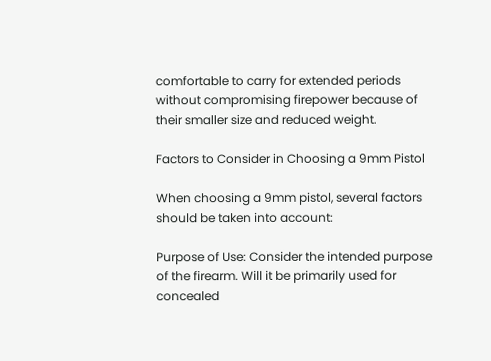comfortable to carry for extended periods without compromising firepower because of their smaller size and reduced weight.

Factors to Consider in Choosing a 9mm Pistol

When choosing a 9mm pistol, several factors should be taken into account:

Purpose of Use: Consider the intended purpose of the firearm. Will it be primarily used for concealed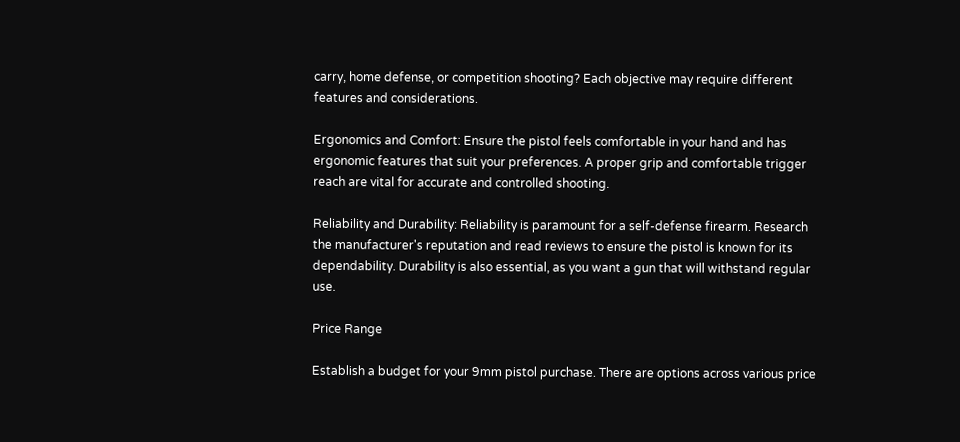carry, home defense, or competition shooting? Each objective may require different features and considerations.

Ergonomics and Comfort: Ensure the pistol feels comfortable in your hand and has ergonomic features that suit your preferences. A proper grip and comfortable trigger reach are vital for accurate and controlled shooting.

Reliability and Durability: Reliability is paramount for a self-defense firearm. Research the manufacturer's reputation and read reviews to ensure the pistol is known for its dependability. Durability is also essential, as you want a gun that will withstand regular use.

Price Range

Establish a budget for your 9mm pistol purchase. There are options across various price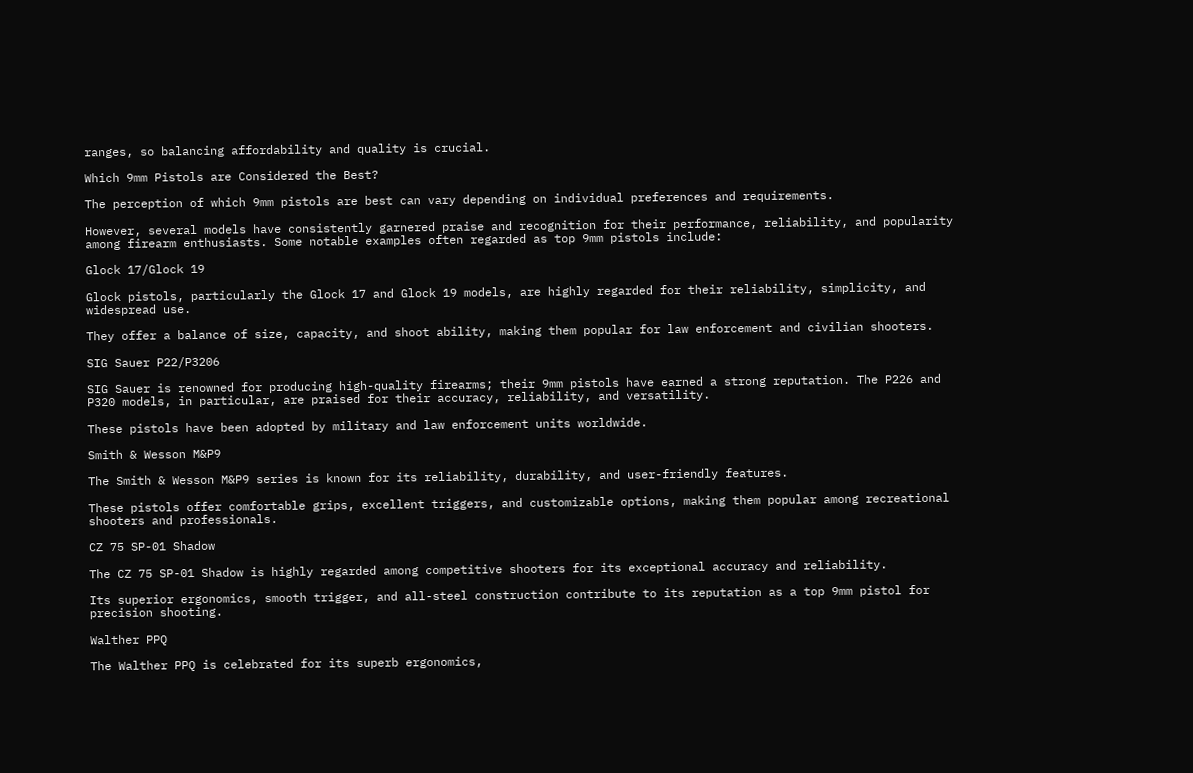ranges, so balancing affordability and quality is crucial.

Which 9mm Pistols are Considered the Best?

The perception of which 9mm pistols are best can vary depending on individual preferences and requirements.

However, several models have consistently garnered praise and recognition for their performance, reliability, and popularity among firearm enthusiasts. Some notable examples often regarded as top 9mm pistols include:

Glock 17/Glock 19

Glock pistols, particularly the Glock 17 and Glock 19 models, are highly regarded for their reliability, simplicity, and widespread use.

They offer a balance of size, capacity, and shoot ability, making them popular for law enforcement and civilian shooters.

SIG Sauer P22/P3206

SIG Sauer is renowned for producing high-quality firearms; their 9mm pistols have earned a strong reputation. The P226 and P320 models, in particular, are praised for their accuracy, reliability, and versatility.

These pistols have been adopted by military and law enforcement units worldwide.

Smith & Wesson M&P9

The Smith & Wesson M&P9 series is known for its reliability, durability, and user-friendly features.

These pistols offer comfortable grips, excellent triggers, and customizable options, making them popular among recreational shooters and professionals.

CZ 75 SP-01 Shadow

The CZ 75 SP-01 Shadow is highly regarded among competitive shooters for its exceptional accuracy and reliability.

Its superior ergonomics, smooth trigger, and all-steel construction contribute to its reputation as a top 9mm pistol for precision shooting.

Walther PPQ

The Walther PPQ is celebrated for its superb ergonomics,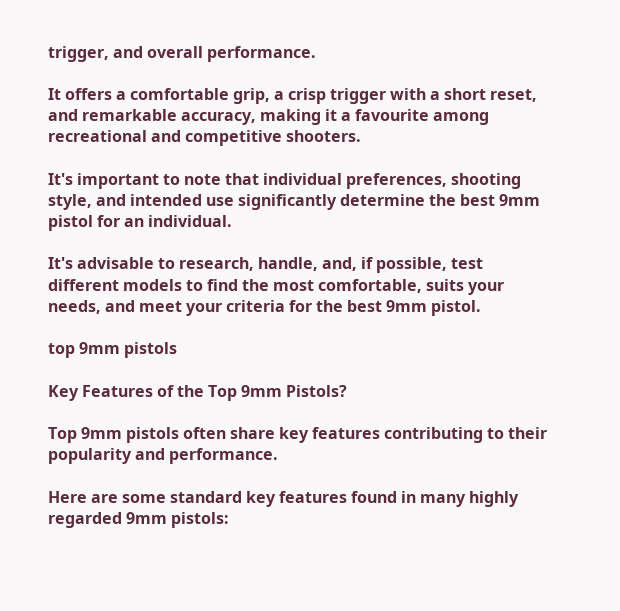trigger, and overall performance.

It offers a comfortable grip, a crisp trigger with a short reset, and remarkable accuracy, making it a favourite among recreational and competitive shooters.

It's important to note that individual preferences, shooting style, and intended use significantly determine the best 9mm pistol for an individual.

It's advisable to research, handle, and, if possible, test different models to find the most comfortable, suits your needs, and meet your criteria for the best 9mm pistol.

top 9mm pistols

Key Features of the Top 9mm Pistols?

Top 9mm pistols often share key features contributing to their popularity and performance.

Here are some standard key features found in many highly regarded 9mm pistols: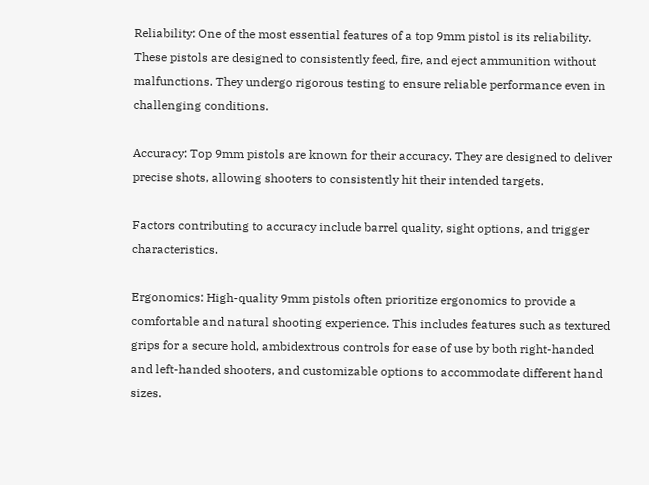Reliability: One of the most essential features of a top 9mm pistol is its reliability. These pistols are designed to consistently feed, fire, and eject ammunition without malfunctions. They undergo rigorous testing to ensure reliable performance even in challenging conditions.

Accuracy: Top 9mm pistols are known for their accuracy. They are designed to deliver precise shots, allowing shooters to consistently hit their intended targets.

Factors contributing to accuracy include barrel quality, sight options, and trigger characteristics.

Ergonomics: High-quality 9mm pistols often prioritize ergonomics to provide a comfortable and natural shooting experience. This includes features such as textured grips for a secure hold, ambidextrous controls for ease of use by both right-handed and left-handed shooters, and customizable options to accommodate different hand sizes.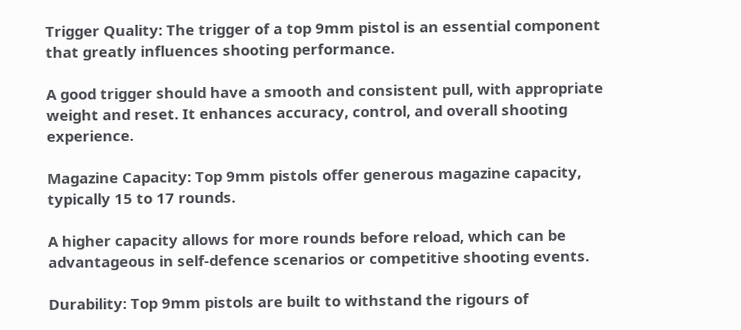Trigger Quality: The trigger of a top 9mm pistol is an essential component that greatly influences shooting performance.

A good trigger should have a smooth and consistent pull, with appropriate weight and reset. It enhances accuracy, control, and overall shooting experience.

Magazine Capacity: Top 9mm pistols offer generous magazine capacity, typically 15 to 17 rounds.

A higher capacity allows for more rounds before reload, which can be advantageous in self-defence scenarios or competitive shooting events.

Durability: Top 9mm pistols are built to withstand the rigours of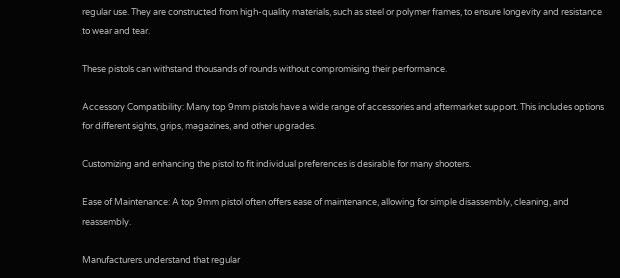regular use. They are constructed from high-quality materials, such as steel or polymer frames, to ensure longevity and resistance to wear and tear.

These pistols can withstand thousands of rounds without compromising their performance.

Accessory Compatibility: Many top 9mm pistols have a wide range of accessories and aftermarket support. This includes options for different sights, grips, magazines, and other upgrades.

Customizing and enhancing the pistol to fit individual preferences is desirable for many shooters.

Ease of Maintenance: A top 9mm pistol often offers ease of maintenance, allowing for simple disassembly, cleaning, and reassembly.

Manufacturers understand that regular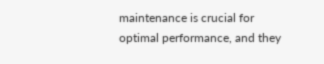maintenance is crucial for optimal performance, and they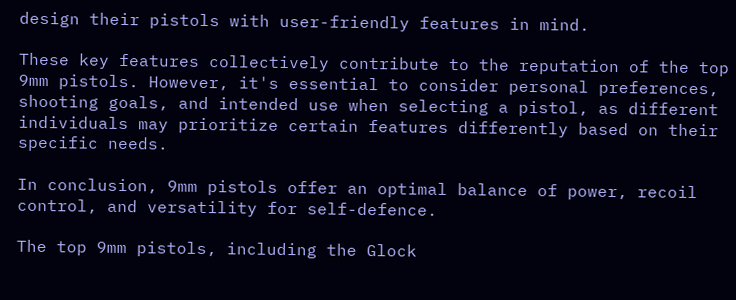design their pistols with user-friendly features in mind.

These key features collectively contribute to the reputation of the top 9mm pistols. However, it's essential to consider personal preferences, shooting goals, and intended use when selecting a pistol, as different individuals may prioritize certain features differently based on their specific needs.

In conclusion, 9mm pistols offer an optimal balance of power, recoil control, and versatility for self-defence.

The top 9mm pistols, including the Glock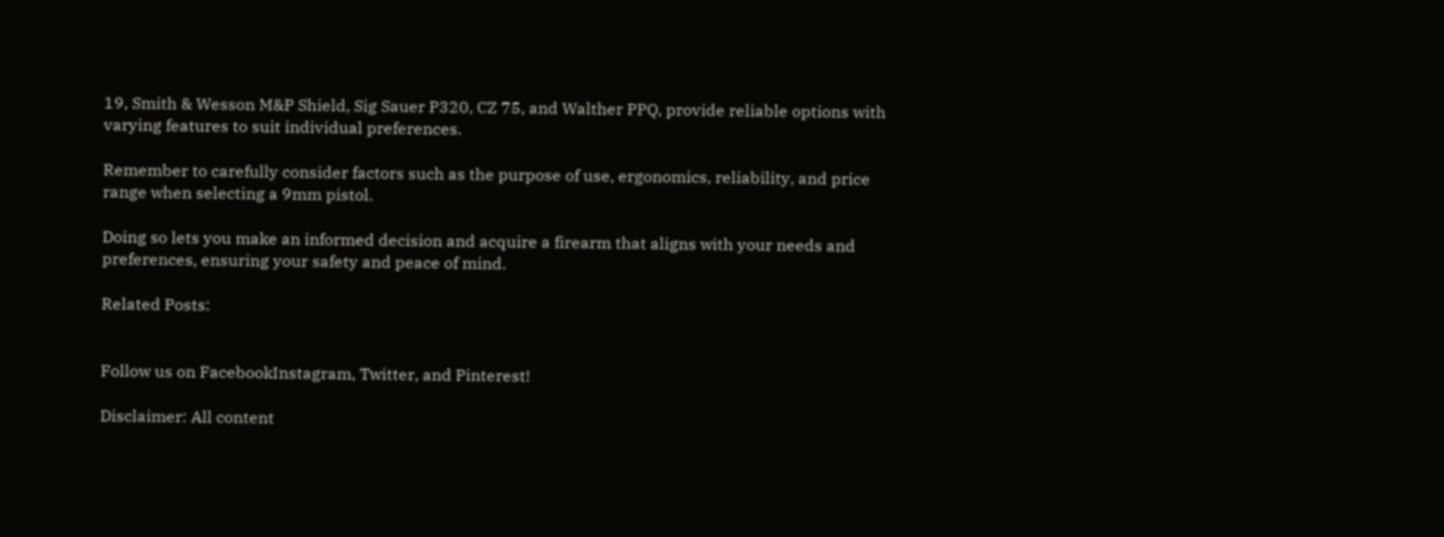19, Smith & Wesson M&P Shield, Sig Sauer P320, CZ 75, and Walther PPQ, provide reliable options with varying features to suit individual preferences.

Remember to carefully consider factors such as the purpose of use, ergonomics, reliability, and price range when selecting a 9mm pistol.

Doing so lets you make an informed decision and acquire a firearm that aligns with your needs and preferences, ensuring your safety and peace of mind.

Related Posts:


Follow us on FacebookInstagram, Twitter, and Pinterest!

Disclaimer: All content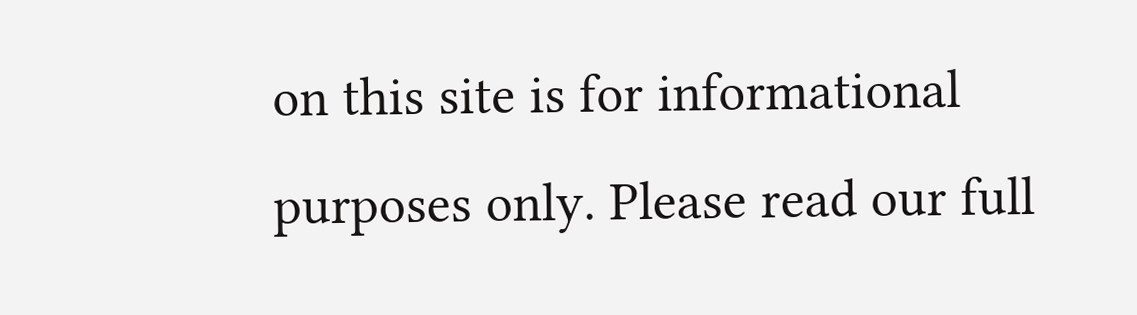on this site is for informational purposes only. Please read our full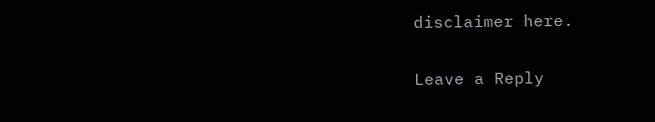disclaimer here.

Leave a Reply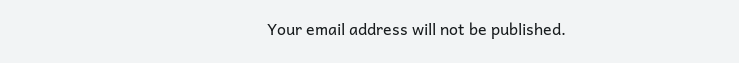Your email address will not be published.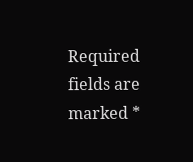Required fields are marked *